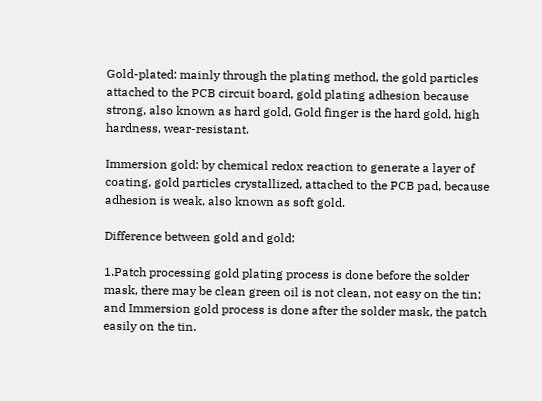Gold-plated: mainly through the plating method, the gold particles attached to the PCB circuit board, gold plating adhesion because strong, also known as hard gold, Gold finger is the hard gold, high hardness, wear-resistant.

Immersion gold: by chemical redox reaction to generate a layer of coating, gold particles crystallized, attached to the PCB pad, because adhesion is weak, also known as soft gold.

Difference between gold and gold:

1.Patch processing gold plating process is done before the solder mask, there may be clean green oil is not clean, not easy on the tin; and Immersion gold process is done after the solder mask, the patch easily on the tin.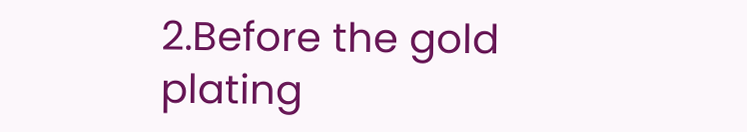2.Before the gold plating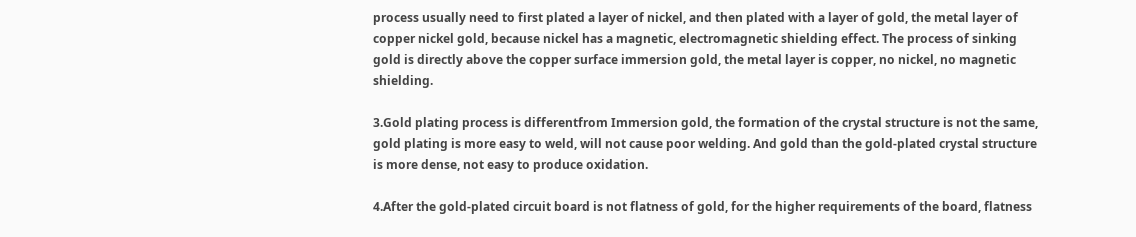process usually need to first plated a layer of nickel, and then plated with a layer of gold, the metal layer of copper nickel gold, because nickel has a magnetic, electromagnetic shielding effect. The process of sinking gold is directly above the copper surface immersion gold, the metal layer is copper, no nickel, no magnetic shielding.

3.Gold plating process is differentfrom Immersion gold, the formation of the crystal structure is not the same, gold plating is more easy to weld, will not cause poor welding. And gold than the gold-plated crystal structure is more dense, not easy to produce oxidation.

4.After the gold-plated circuit board is not flatness of gold, for the higher requirements of the board, flatness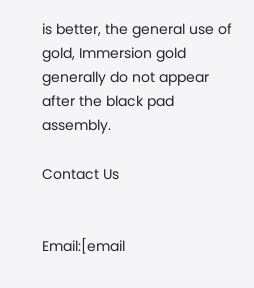is better, the general use of gold, Immersion gold generally do not appear after the black pad assembly.

Contact Us


Email:[email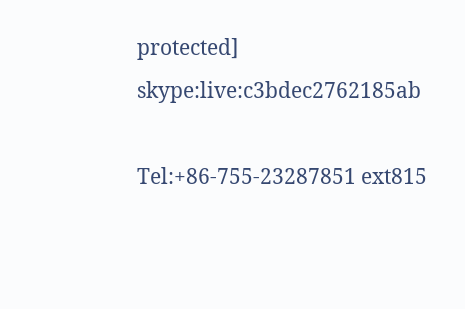protected]   skype:live:c3bdec2762185ab

Tel:+86-755-23287851 ext815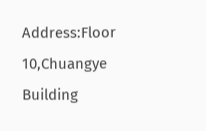Address:Floor 10,Chuangye Building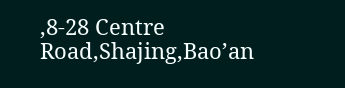,8-28 Centre Road,Shajing,Bao’an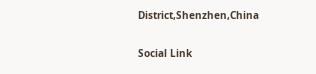District,Shenzhen,China

Social Link